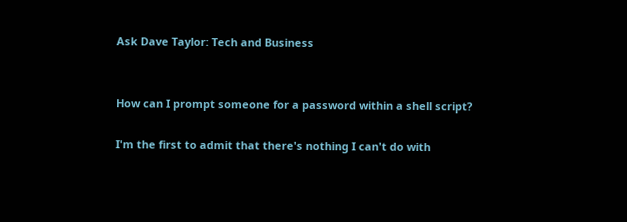Ask Dave Taylor: Tech and Business


How can I prompt someone for a password within a shell script?

I'm the first to admit that there's nothing I can't do with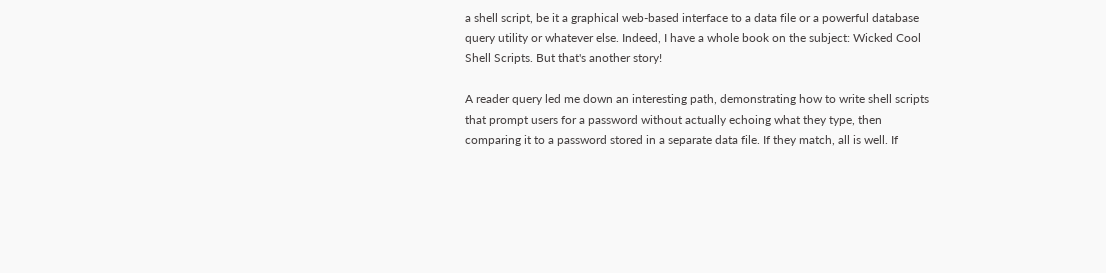a shell script, be it a graphical web-based interface to a data file or a powerful database query utility or whatever else. Indeed, I have a whole book on the subject: Wicked Cool Shell Scripts. But that's another story!

A reader query led me down an interesting path, demonstrating how to write shell scripts that prompt users for a password without actually echoing what they type, then comparing it to a password stored in a separate data file. If they match, all is well. If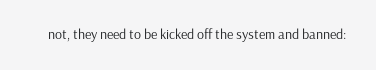not, they need to be kicked off the system and banned: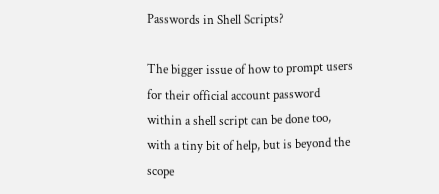Passwords in Shell Scripts?

The bigger issue of how to prompt users for their official account password within a shell script can be done too, with a tiny bit of help, but is beyond the scope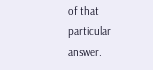of that particular answer.